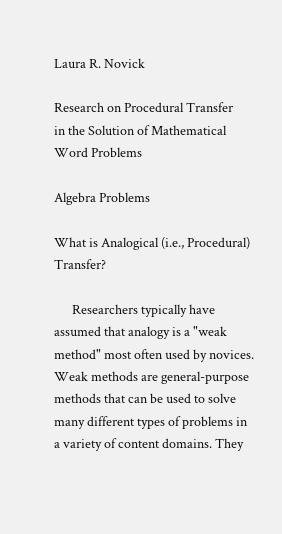Laura R. Novick

Research on Procedural Transfer
in the Solution of Mathematical Word Problems

Algebra Problems

What is Analogical (i.e., Procedural) Transfer?

      Researchers typically have assumed that analogy is a "weak method" most often used by novices. Weak methods are general-purpose methods that can be used to solve many different types of problems in a variety of content domains. They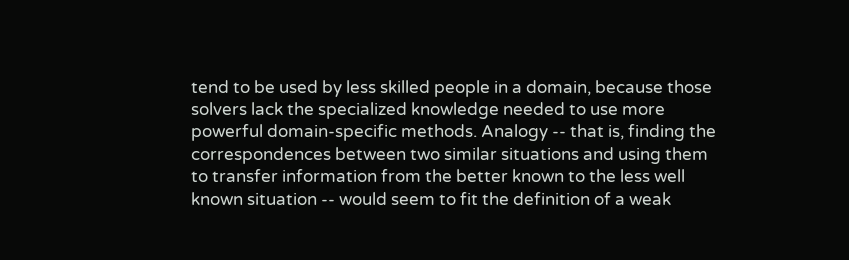tend to be used by less skilled people in a domain, because those solvers lack the specialized knowledge needed to use more powerful domain-specific methods. Analogy -- that is, finding the correspondences between two similar situations and using them to transfer information from the better known to the less well known situation -- would seem to fit the definition of a weak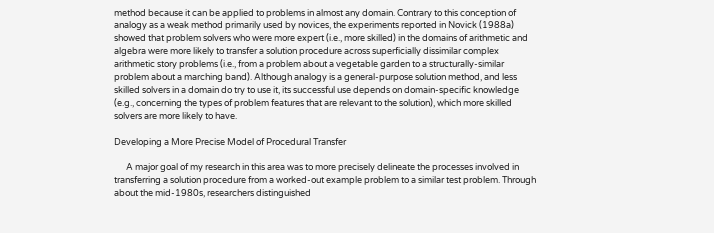method because it can be applied to problems in almost any domain. Contrary to this conception of analogy as a weak method primarily used by novices, the experiments reported in Novick (1988a) showed that problem solvers who were more expert (i.e., more skilled) in the domains of arithmetic and algebra were more likely to transfer a solution procedure across superficially dissimilar complex arithmetic story problems (i.e., from a problem about a vegetable garden to a structurally-similar problem about a marching band). Although analogy is a general-purpose solution method, and less skilled solvers in a domain do try to use it, its successful use depends on domain-specific knowledge (e.g., concerning the types of problem features that are relevant to the solution), which more skilled solvers are more likely to have.

Developing a More Precise Model of Procedural Transfer

      A major goal of my research in this area was to more precisely delineate the processes involved in transferring a solution procedure from a worked-out example problem to a similar test problem. Through about the mid-1980s, researchers distinguished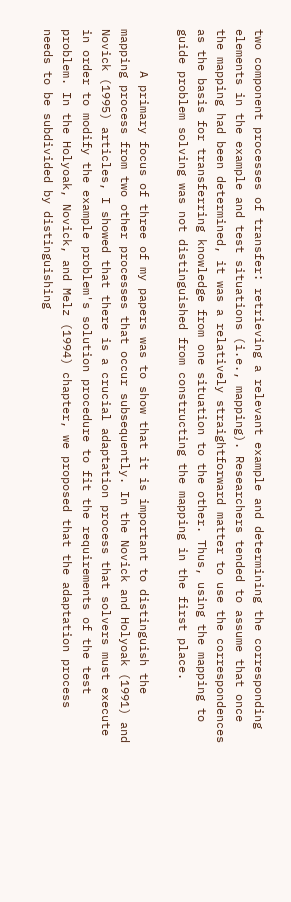two component processes of transfer: retrieving a relevant example and determining the corresponding elements in the example and test situations (i.e., mapping). Researchers tended to assume that once the mapping had been determined, it was a relatively straightforward matter to use the correspondences as the basis for transferring knowledge from one situation to the other. Thus, using the mapping to guide problem solving was not distinguished from constructing the mapping in the first place.

      A primary focus of three of my papers was to show that it is important to distinguish the mapping process from two other processes that occur subsequently. In the Novick and Holyoak (1991) and Novick (1995) articles, I showed that there is a crucial adaptation process that solvers must execute in order to modify the example problem's solution procedure to fit the requirements of the test problem. In the Holyoak, Novick, and Melz (1994) chapter, we proposed that the adaptation process needs to be subdivided by distinguishing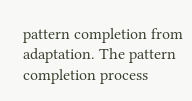pattern completion from adaptation. The pattern completion process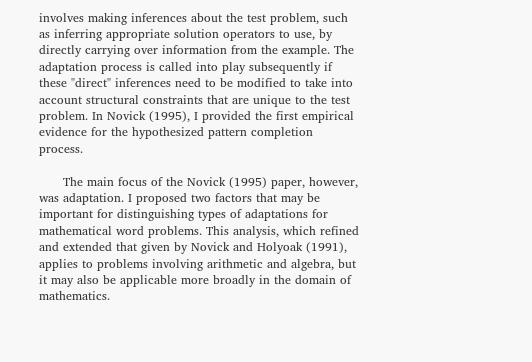involves making inferences about the test problem, such as inferring appropriate solution operators to use, by directly carrying over information from the example. The adaptation process is called into play subsequently if these "direct" inferences need to be modified to take into account structural constraints that are unique to the test problem. In Novick (1995), I provided the first empirical evidence for the hypothesized pattern completion process.

      The main focus of the Novick (1995) paper, however, was adaptation. I proposed two factors that may be important for distinguishing types of adaptations for mathematical word problems. This analysis, which refined and extended that given by Novick and Holyoak (1991), applies to problems involving arithmetic and algebra, but it may also be applicable more broadly in the domain of mathematics.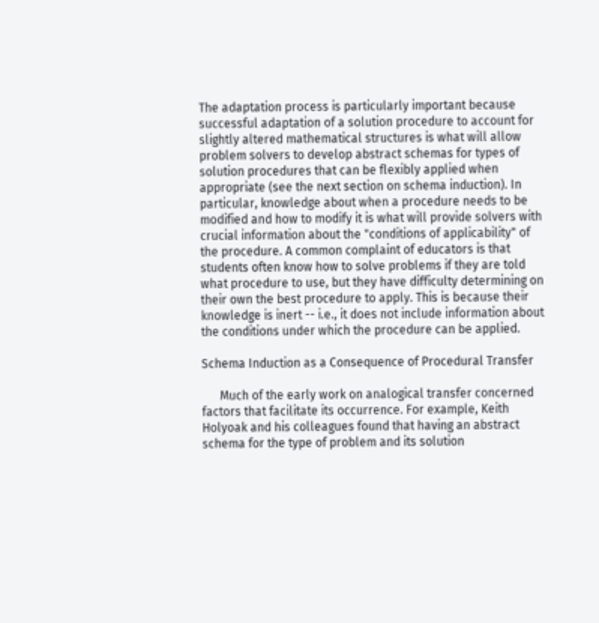The adaptation process is particularly important because successful adaptation of a solution procedure to account for slightly altered mathematical structures is what will allow problem solvers to develop abstract schemas for types of solution procedures that can be flexibly applied when appropriate (see the next section on schema induction). In particular, knowledge about when a procedure needs to be modified and how to modify it is what will provide solvers with crucial information about the "conditions of applicability" of the procedure. A common complaint of educators is that students often know how to solve problems if they are told what procedure to use, but they have difficulty determining on their own the best procedure to apply. This is because their knowledge is inert -- i.e., it does not include information about the conditions under which the procedure can be applied.

Schema Induction as a Consequence of Procedural Transfer

      Much of the early work on analogical transfer concerned factors that facilitate its occurrence. For example, Keith Holyoak and his colleagues found that having an abstract schema for the type of problem and its solution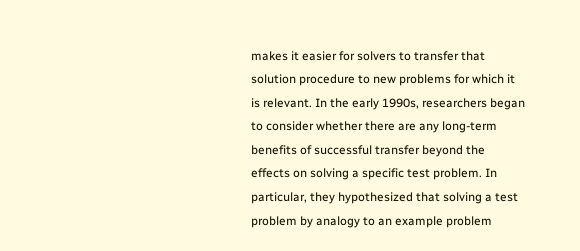makes it easier for solvers to transfer that solution procedure to new problems for which it is relevant. In the early 1990s, researchers began to consider whether there are any long-term benefits of successful transfer beyond the effects on solving a specific test problem. In particular, they hypothesized that solving a test problem by analogy to an example problem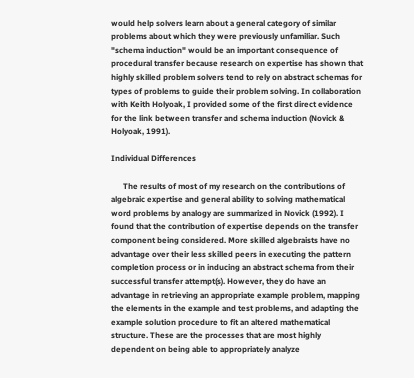would help solvers learn about a general category of similar problems about which they were previously unfamiliar. Such "schema induction" would be an important consequence of procedural transfer because research on expertise has shown that highly skilled problem solvers tend to rely on abstract schemas for types of problems to guide their problem solving. In collaboration with Keith Holyoak, I provided some of the first direct evidence for the link between transfer and schema induction (Novick & Holyoak, 1991).

Individual Differences

      The results of most of my research on the contributions of algebraic expertise and general ability to solving mathematical word problems by analogy are summarized in Novick (1992). I found that the contribution of expertise depends on the transfer component being considered. More skilled algebraists have no advantage over their less skilled peers in executing the pattern completion process or in inducing an abstract schema from their successful transfer attempt(s). However, they do have an advantage in retrieving an appropriate example problem, mapping the elements in the example and test problems, and adapting the example solution procedure to fit an altered mathematical structure. These are the processes that are most highly dependent on being able to appropriately analyze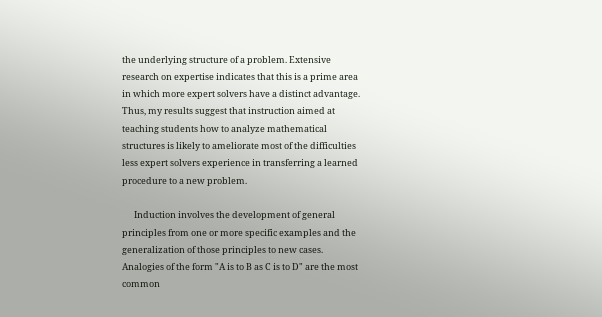the underlying structure of a problem. Extensive research on expertise indicates that this is a prime area in which more expert solvers have a distinct advantage. Thus, my results suggest that instruction aimed at teaching students how to analyze mathematical structures is likely to ameliorate most of the difficulties less expert solvers experience in transferring a learned procedure to a new problem.

      Induction involves the development of general principles from one or more specific examples and the generalization of those principles to new cases. Analogies of the form "A is to B as C is to D" are the most common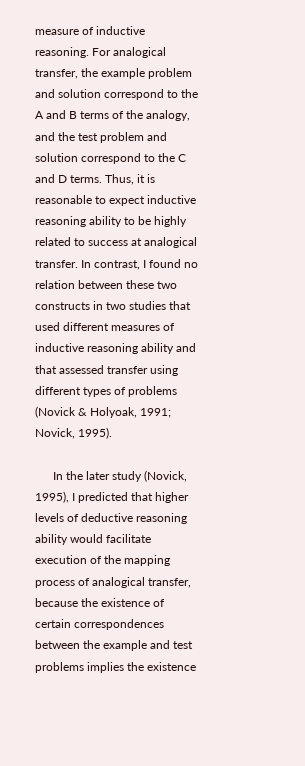measure of inductive reasoning. For analogical transfer, the example problem and solution correspond to the A and B terms of the analogy, and the test problem and solution correspond to the C and D terms. Thus, it is reasonable to expect inductive reasoning ability to be highly related to success at analogical transfer. In contrast, I found no relation between these two constructs in two studies that used different measures of inductive reasoning ability and that assessed transfer using different types of problems (Novick & Holyoak, 1991; Novick, 1995).

      In the later study (Novick, 1995), I predicted that higher levels of deductive reasoning ability would facilitate execution of the mapping process of analogical transfer, because the existence of certain correspondences between the example and test problems implies the existence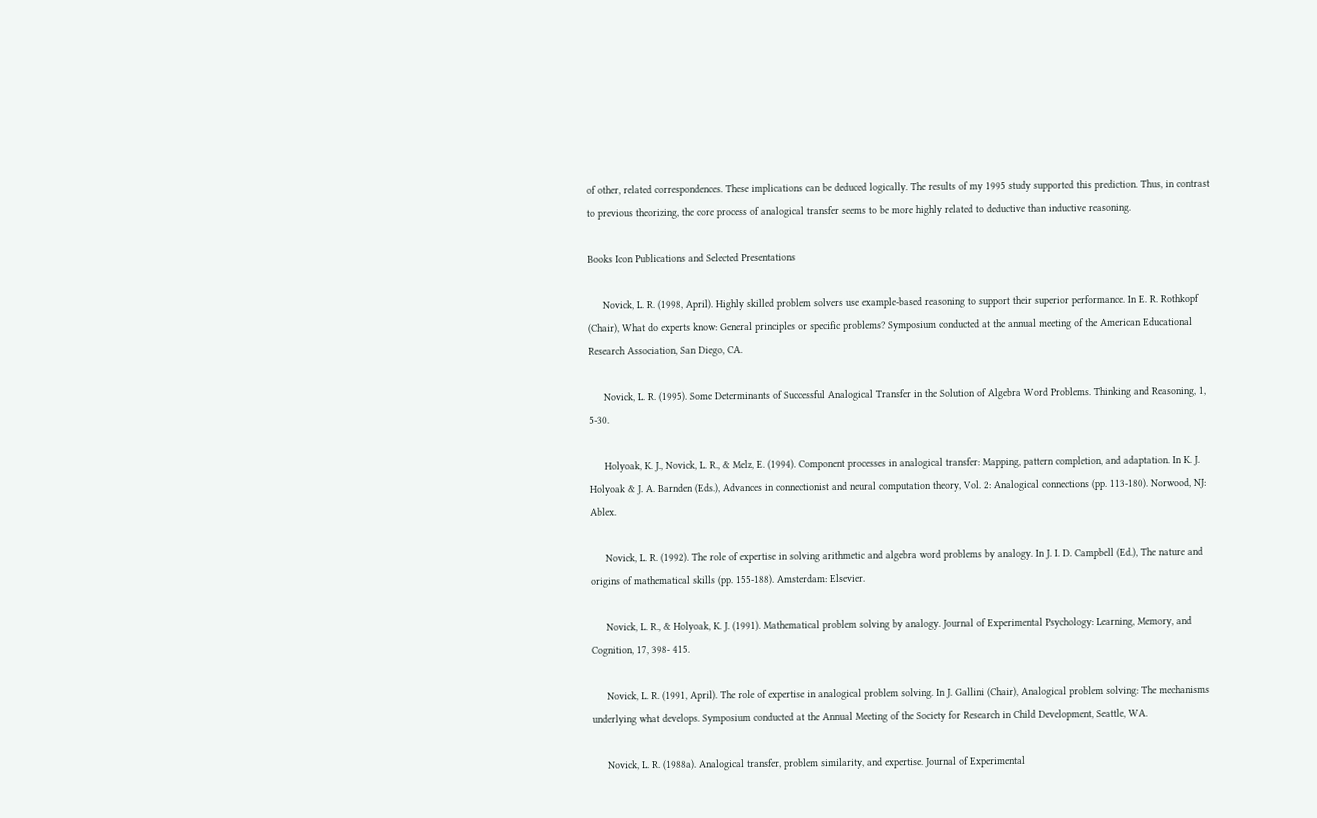of other, related correspondences. These implications can be deduced logically. The results of my 1995 study supported this prediction. Thus, in contrast to previous theorizing, the core process of analogical transfer seems to be more highly related to deductive than inductive reasoning.

Books Icon Publications and Selected Presentations

     Novick, L. R. (1998, April). Highly skilled problem solvers use example-based reasoning to support their superior performance. In E. R. Rothkopf (Chair), What do experts know: General principles or specific problems? Symposium conducted at the annual meeting of the American Educational Research Association, San Diego, CA.

     Novick, L. R. (1995). Some Determinants of Successful Analogical Transfer in the Solution of Algebra Word Problems. Thinking and Reasoning, 1, 5-30.

     Holyoak, K. J., Novick, L. R., & Melz, E. (1994). Component processes in analogical transfer: Mapping, pattern completion, and adaptation. In K. J. Holyoak & J. A. Barnden (Eds.), Advances in connectionist and neural computation theory, Vol. 2: Analogical connections (pp. 113-180). Norwood, NJ: Ablex.

     Novick, L. R. (1992). The role of expertise in solving arithmetic and algebra word problems by analogy. In J. I. D. Campbell (Ed.), The nature and origins of mathematical skills (pp. 155-188). Amsterdam: Elsevier.

     Novick, L. R., & Holyoak, K. J. (1991). Mathematical problem solving by analogy. Journal of Experimental Psychology: Learning, Memory, and Cognition, 17, 398- 415.

     Novick, L. R. (1991, April). The role of expertise in analogical problem solving. In J. Gallini (Chair), Analogical problem solving: The mechanisms underlying what develops. Symposium conducted at the Annual Meeting of the Society for Research in Child Development, Seattle, WA.

     Novick, L. R. (1988a). Analogical transfer, problem similarity, and expertise. Journal of Experimental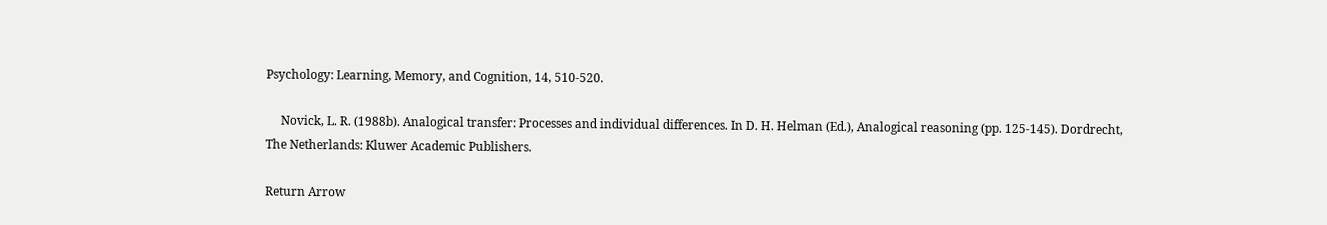Psychology: Learning, Memory, and Cognition, 14, 510-520.

     Novick, L. R. (1988b). Analogical transfer: Processes and individual differences. In D. H. Helman (Ed.), Analogical reasoning (pp. 125-145). Dordrecht, The Netherlands: Kluwer Academic Publishers.

Return Arrow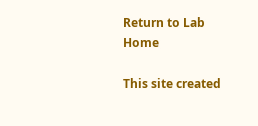Return to Lab Home

This site created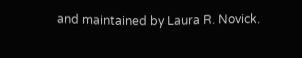and maintained by Laura R. Novick.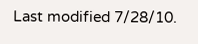Last modified 7/28/10.